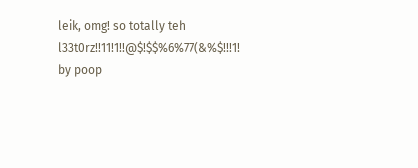leik, omg! so totally teh l33t0rz!!11!1!!@$!$$%6%77(&%$!!!1!
by poop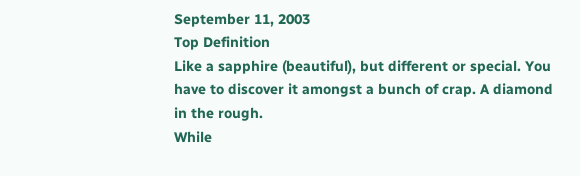September 11, 2003
Top Definition
Like a sapphire (beautiful), but different or special. You have to discover it amongst a bunch of crap. A diamond in the rough.
While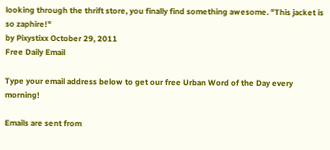looking through the thrift store, you finally find something awesome. "This jacket is so zaphire!"
by Pixystixx October 29, 2011
Free Daily Email

Type your email address below to get our free Urban Word of the Day every morning!

Emails are sent from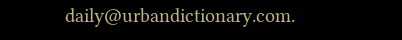daily@urbandictionary.com.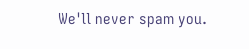We'll never spam you.